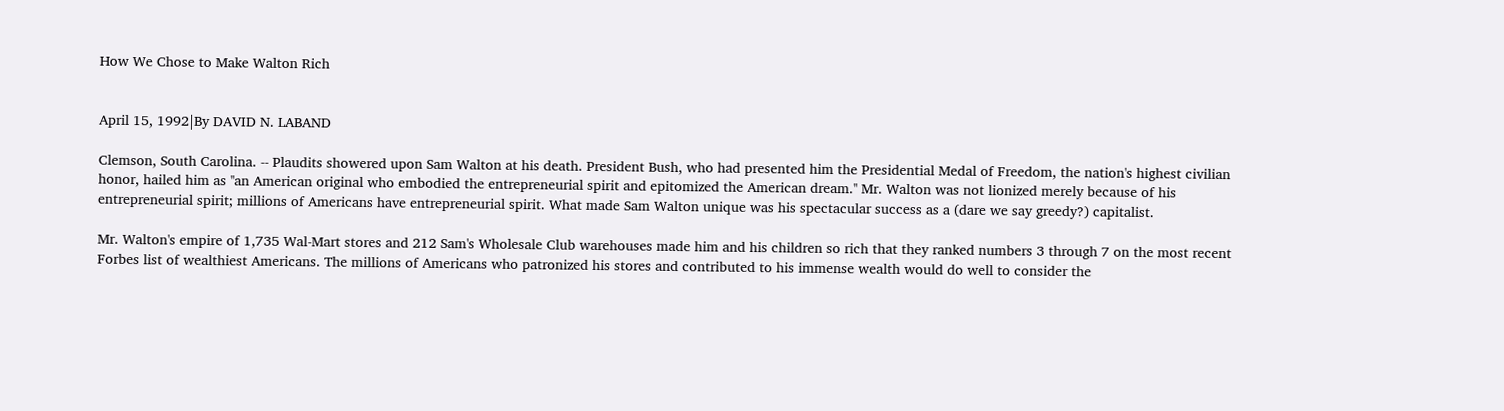How We Chose to Make Walton Rich


April 15, 1992|By DAVID N. LABAND

Clemson, South Carolina. -- Plaudits showered upon Sam Walton at his death. President Bush, who had presented him the Presidential Medal of Freedom, the nation's highest civilian honor, hailed him as ''an American original who embodied the entrepreneurial spirit and epitomized the American dream.'' Mr. Walton was not lionized merely because of his entrepreneurial spirit; millions of Americans have entrepreneurial spirit. What made Sam Walton unique was his spectacular success as a (dare we say greedy?) capitalist.

Mr. Walton's empire of 1,735 Wal-Mart stores and 212 Sam's Wholesale Club warehouses made him and his children so rich that they ranked numbers 3 through 7 on the most recent Forbes list of wealthiest Americans. The millions of Americans who patronized his stores and contributed to his immense wealth would do well to consider the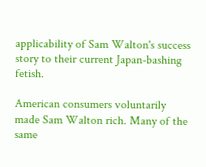applicability of Sam Walton's success story to their current Japan-bashing fetish.

American consumers voluntarily made Sam Walton rich. Many of the same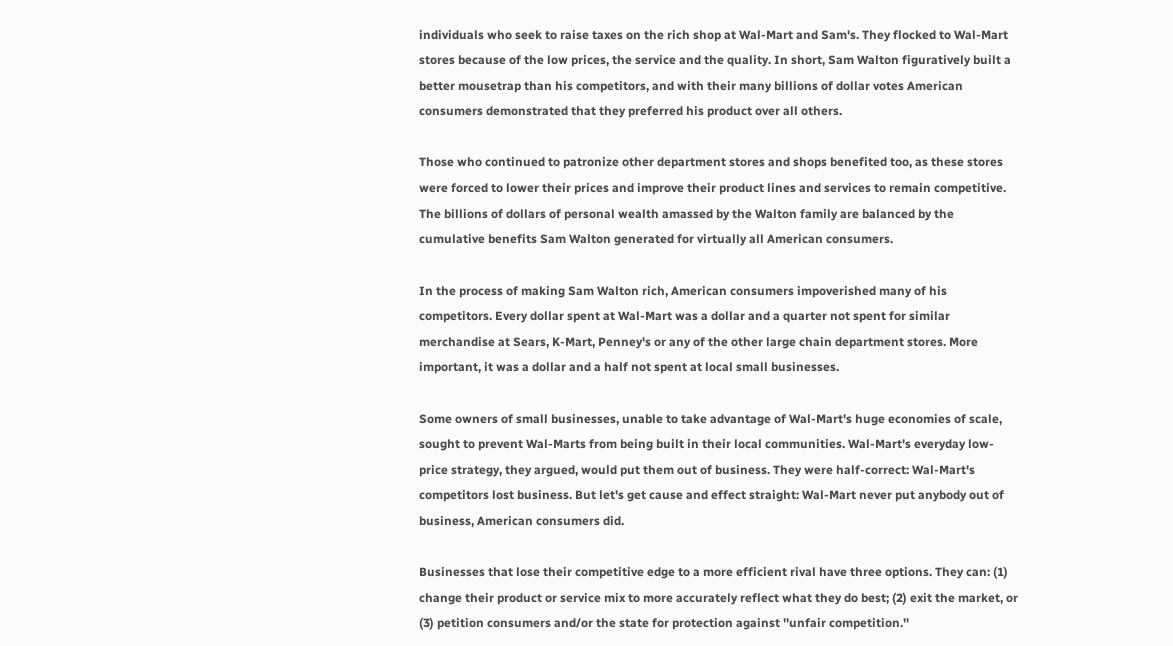individuals who seek to raise taxes on the rich shop at Wal-Mart and Sam's. They flocked to Wal-Mart stores because of the low prices, the service and the quality. In short, Sam Walton figuratively built a better mousetrap than his competitors, and with their many billions of dollar votes American consumers demonstrated that they preferred his product over all others.

Those who continued to patronize other department stores and shops benefited too, as these stores were forced to lower their prices and improve their product lines and services to remain competitive. The billions of dollars of personal wealth amassed by the Walton family are balanced by the cumulative benefits Sam Walton generated for virtually all American consumers.

In the process of making Sam Walton rich, American consumers impoverished many of his competitors. Every dollar spent at Wal-Mart was a dollar and a quarter not spent for similar merchandise at Sears, K-Mart, Penney's or any of the other large chain department stores. More important, it was a dollar and a half not spent at local small businesses.

Some owners of small businesses, unable to take advantage of Wal-Mart's huge economies of scale, sought to prevent Wal-Marts from being built in their local communities. Wal-Mart's everyday low-price strategy, they argued, would put them out of business. They were half-correct: Wal-Mart's competitors lost business. But let's get cause and effect straight: Wal-Mart never put anybody out of business, American consumers did.

Businesses that lose their competitive edge to a more efficient rival have three options. They can: (1) change their product or service mix to more accurately reflect what they do best; (2) exit the market, or (3) petition consumers and/or the state for protection against ''unfair competition.''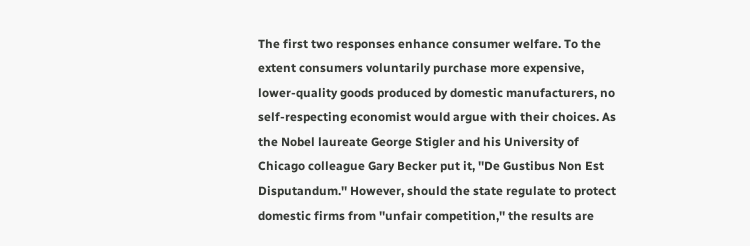The first two responses enhance consumer welfare. To the extent consumers voluntarily purchase more expensive, lower-quality goods produced by domestic manufacturers, no self-respecting economist would argue with their choices. As the Nobel laureate George Stigler and his University of Chicago colleague Gary Becker put it, ''De Gustibus Non Est Disputandum.'' However, should the state regulate to protect domestic firms from ''unfair competition,'' the results are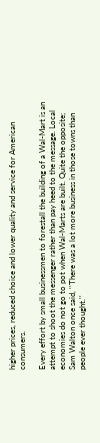higher prices, reduced choice and lower quality and service for American consumers.

Every effort by small businessmen to forestall the building of a Wal-Mart is an attempt to shoot the messenger rather than pay heed to the message. Local economies do not go to pot when Wal-Marts are built. Quite the opposite; Sam Walton once said, ''There was a lot more business in those towns than people ever thought.''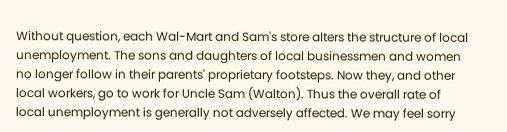Without question, each Wal-Mart and Sam's store alters the structure of local unemployment. The sons and daughters of local businessmen and women no longer follow in their parents' proprietary footsteps. Now they, and other local workers, go to work for Uncle Sam (Walton). Thus the overall rate of local unemployment is generally not adversely affected. We may feel sorry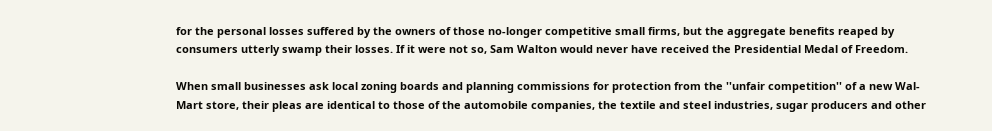for the personal losses suffered by the owners of those no-longer competitive small firms, but the aggregate benefits reaped by consumers utterly swamp their losses. If it were not so, Sam Walton would never have received the Presidential Medal of Freedom.

When small businesses ask local zoning boards and planning commissions for protection from the ''unfair competition'' of a new Wal-Mart store, their pleas are identical to those of the automobile companies, the textile and steel industries, sugar producers and other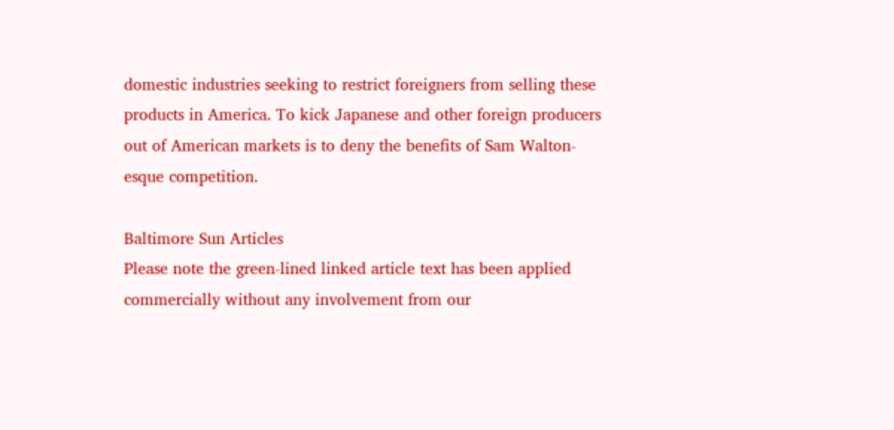domestic industries seeking to restrict foreigners from selling these products in America. To kick Japanese and other foreign producers out of American markets is to deny the benefits of Sam Walton-esque competition.

Baltimore Sun Articles
Please note the green-lined linked article text has been applied commercially without any involvement from our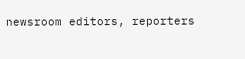newsroom editors, reporters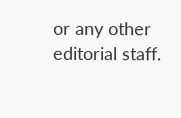or any other editorial staff.